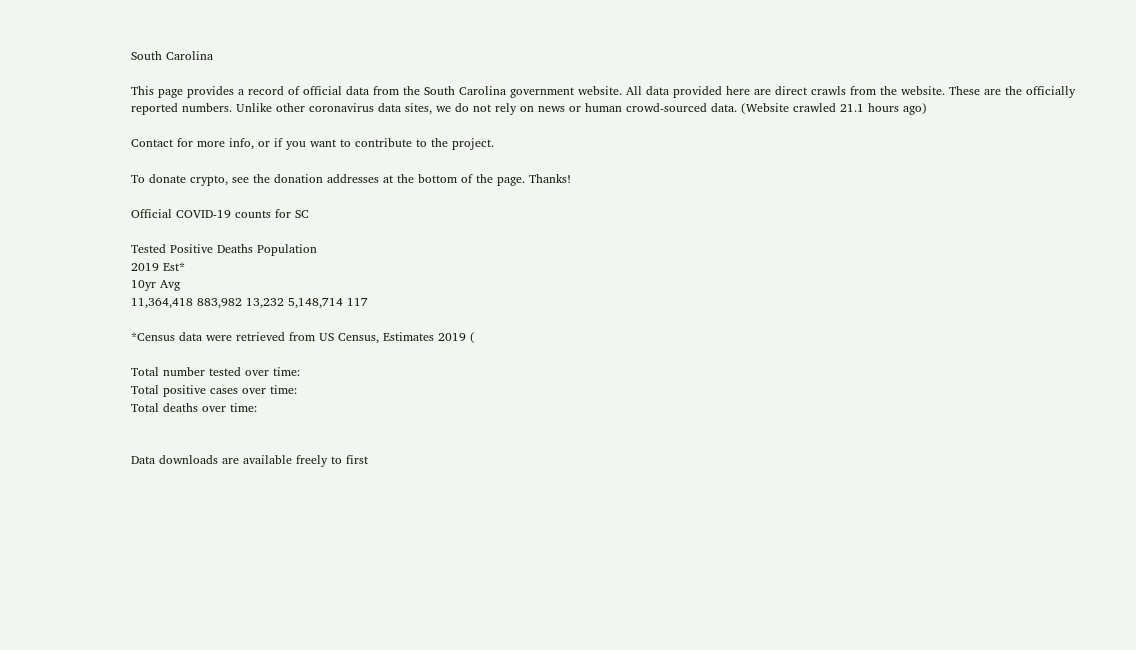South Carolina

This page provides a record of official data from the South Carolina government website. All data provided here are direct crawls from the website. These are the officially reported numbers. Unlike other coronavirus data sites, we do not rely on news or human crowd-sourced data. (Website crawled 21.1 hours ago)

Contact for more info, or if you want to contribute to the project.

To donate crypto, see the donation addresses at the bottom of the page. Thanks!

Official COVID-19 counts for SC

Tested Positive Deaths Population
2019 Est*
10yr Avg
11,364,418 883,982 13,232 5,148,714 117

*Census data were retrieved from US Census, Estimates 2019 (

Total number tested over time:
Total positive cases over time:
Total deaths over time:


Data downloads are available freely to first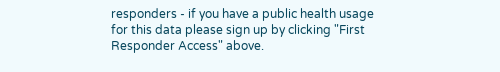responders - if you have a public health usage for this data please sign up by clicking "First Responder Access" above.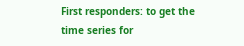First responders: to get the time series for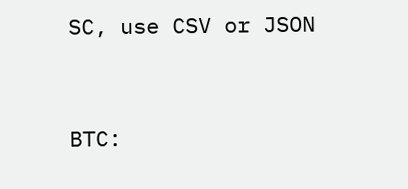SC, use CSV or JSON


BTC: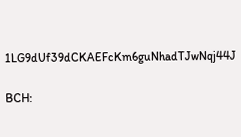1LG9dUf39dCKAEFcKm6guNhadTJwNqj44J

BCH: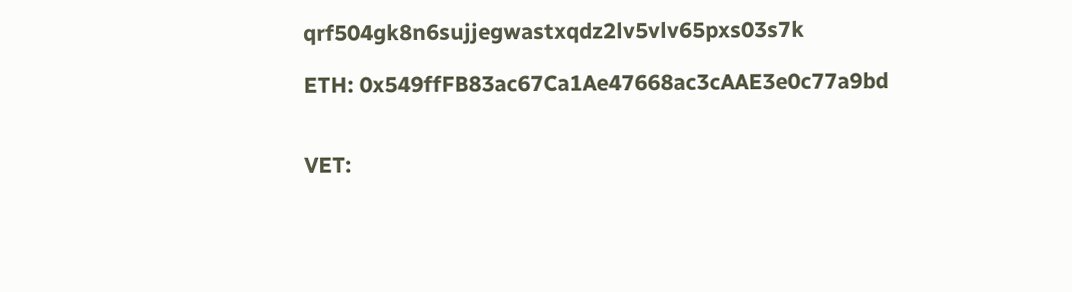qrf504gk8n6sujjegwastxqdz2lv5vlv65pxs03s7k

ETH: 0x549ffFB83ac67Ca1Ae47668ac3cAAE3e0c77a9bd


VET: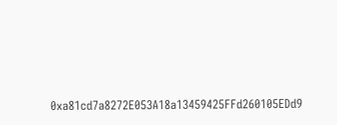0xa81cd7a8272E053A18a13459425FFd260105EDd9